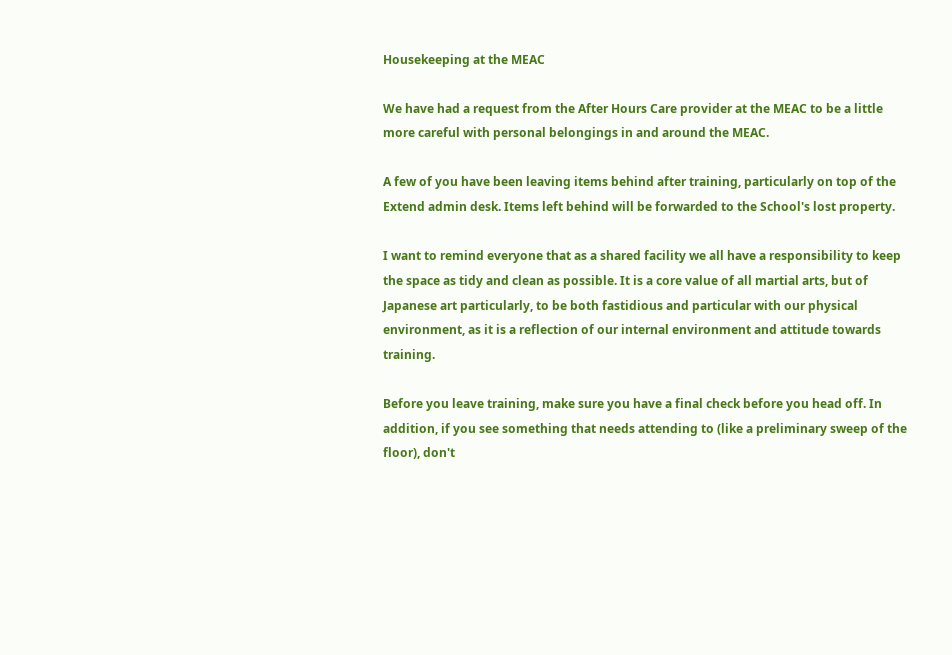Housekeeping at the MEAC

We have had a request from the After Hours Care provider at the MEAC to be a little more careful with personal belongings in and around the MEAC.

A few of you have been leaving items behind after training, particularly on top of the Extend admin desk. Items left behind will be forwarded to the School's lost property.

I want to remind everyone that as a shared facility we all have a responsibility to keep the space as tidy and clean as possible. It is a core value of all martial arts, but of Japanese art particularly, to be both fastidious and particular with our physical environment, as it is a reflection of our internal environment and attitude towards training.

Before you leave training, make sure you have a final check before you head off. In addition, if you see something that needs attending to (like a preliminary sweep of the floor), don't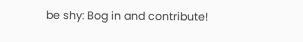be shy: Bog in and contribute!